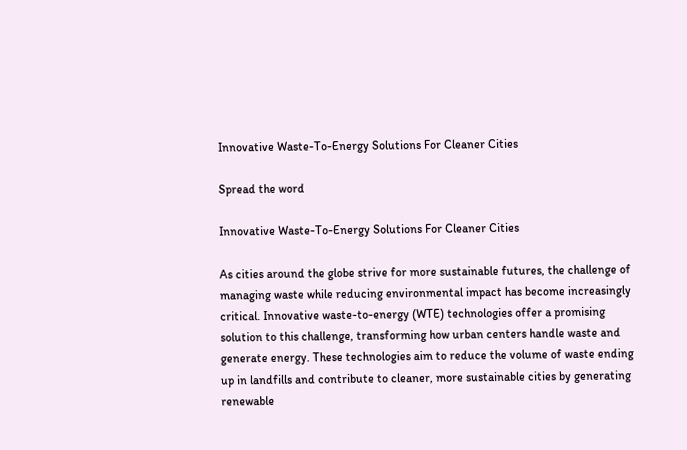Innovative Waste-To-Energy Solutions For Cleaner Cities

Spread the word

Innovative Waste-To-Energy Solutions For Cleaner Cities

As cities around the globe strive for more sustainable futures, the challenge of managing waste while reducing environmental impact has become increasingly critical. Innovative waste-to-energy (WTE) technologies offer a promising solution to this challenge, transforming how urban centers handle waste and generate energy. These technologies aim to reduce the volume of waste ending up in landfills and contribute to cleaner, more sustainable cities by generating renewable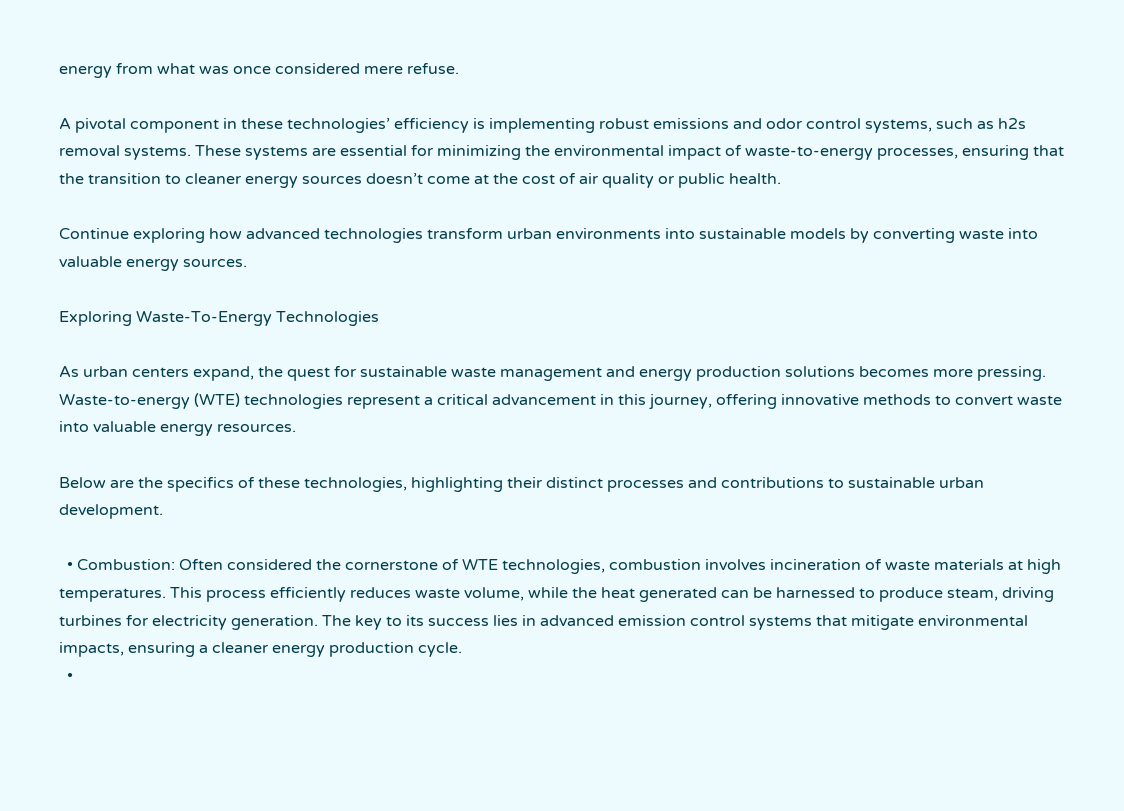energy from what was once considered mere refuse.

A pivotal component in these technologies’ efficiency is implementing robust emissions and odor control systems, such as h2s removal systems. These systems are essential for minimizing the environmental impact of waste-to-energy processes, ensuring that the transition to cleaner energy sources doesn’t come at the cost of air quality or public health.

Continue exploring how advanced technologies transform urban environments into sustainable models by converting waste into valuable energy sources.

Exploring Waste-To-Energy Technologies

As urban centers expand, the quest for sustainable waste management and energy production solutions becomes more pressing. Waste-to-energy (WTE) technologies represent a critical advancement in this journey, offering innovative methods to convert waste into valuable energy resources.

Below are the specifics of these technologies, highlighting their distinct processes and contributions to sustainable urban development.

  • Combustion: Often considered the cornerstone of WTE technologies, combustion involves incineration of waste materials at high temperatures. This process efficiently reduces waste volume, while the heat generated can be harnessed to produce steam, driving turbines for electricity generation. The key to its success lies in advanced emission control systems that mitigate environmental impacts, ensuring a cleaner energy production cycle.
  •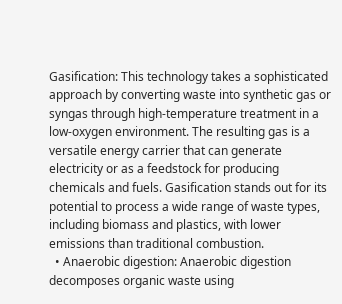Gasification: This technology takes a sophisticated approach by converting waste into synthetic gas or syngas through high-temperature treatment in a low-oxygen environment. The resulting gas is a versatile energy carrier that can generate electricity or as a feedstock for producing chemicals and fuels. Gasification stands out for its potential to process a wide range of waste types, including biomass and plastics, with lower emissions than traditional combustion.
  • Anaerobic digestion: Anaerobic digestion decomposes organic waste using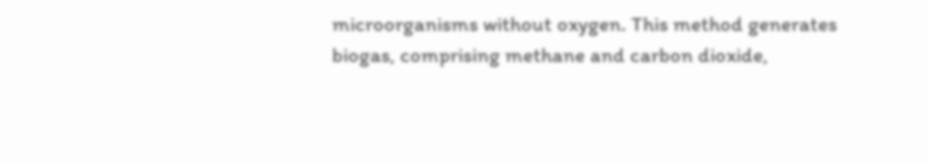microorganisms without oxygen. This method generates biogas, comprising methane and carbon dioxide,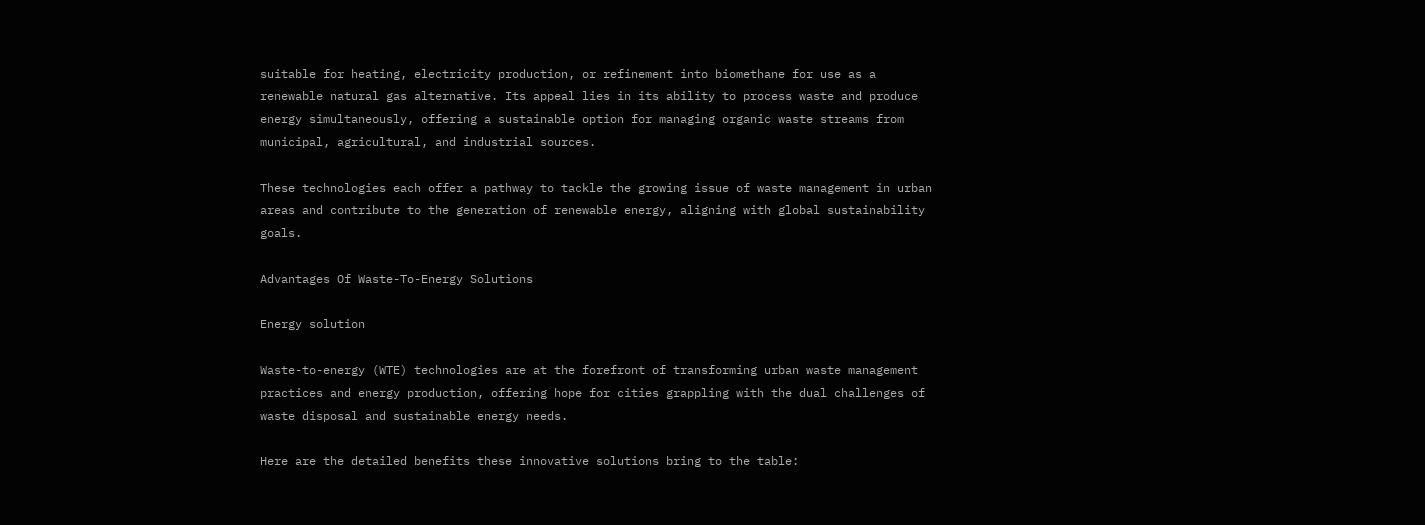suitable for heating, electricity production, or refinement into biomethane for use as a renewable natural gas alternative. Its appeal lies in its ability to process waste and produce energy simultaneously, offering a sustainable option for managing organic waste streams from municipal, agricultural, and industrial sources.

These technologies each offer a pathway to tackle the growing issue of waste management in urban areas and contribute to the generation of renewable energy, aligning with global sustainability goals.

Advantages Of Waste-To-Energy Solutions

Energy solution

Waste-to-energy (WTE) technologies are at the forefront of transforming urban waste management practices and energy production, offering hope for cities grappling with the dual challenges of waste disposal and sustainable energy needs.

Here are the detailed benefits these innovative solutions bring to the table: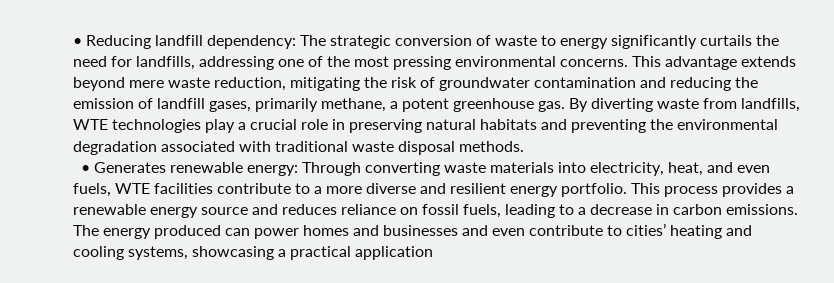• Reducing landfill dependency: The strategic conversion of waste to energy significantly curtails the need for landfills, addressing one of the most pressing environmental concerns. This advantage extends beyond mere waste reduction, mitigating the risk of groundwater contamination and reducing the emission of landfill gases, primarily methane, a potent greenhouse gas. By diverting waste from landfills, WTE technologies play a crucial role in preserving natural habitats and preventing the environmental degradation associated with traditional waste disposal methods.
  • Generates renewable energy: Through converting waste materials into electricity, heat, and even fuels, WTE facilities contribute to a more diverse and resilient energy portfolio. This process provides a renewable energy source and reduces reliance on fossil fuels, leading to a decrease in carbon emissions. The energy produced can power homes and businesses and even contribute to cities’ heating and cooling systems, showcasing a practical application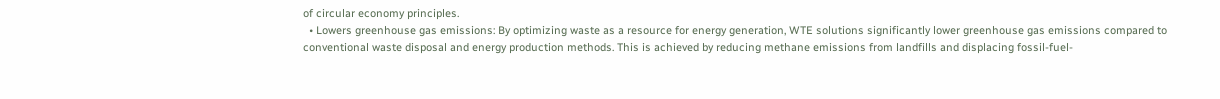of circular economy principles.
  • Lowers greenhouse gas emissions: By optimizing waste as a resource for energy generation, WTE solutions significantly lower greenhouse gas emissions compared to conventional waste disposal and energy production methods. This is achieved by reducing methane emissions from landfills and displacing fossil-fuel-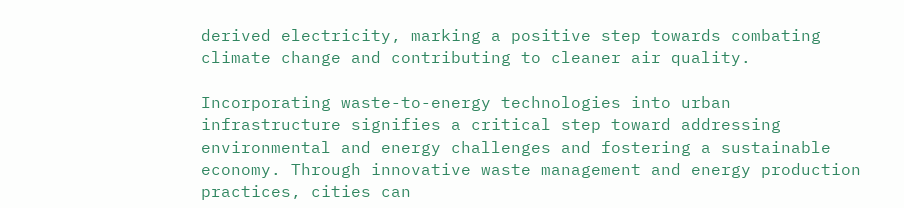derived electricity, marking a positive step towards combating climate change and contributing to cleaner air quality.

Incorporating waste-to-energy technologies into urban infrastructure signifies a critical step toward addressing environmental and energy challenges and fostering a sustainable economy. Through innovative waste management and energy production practices, cities can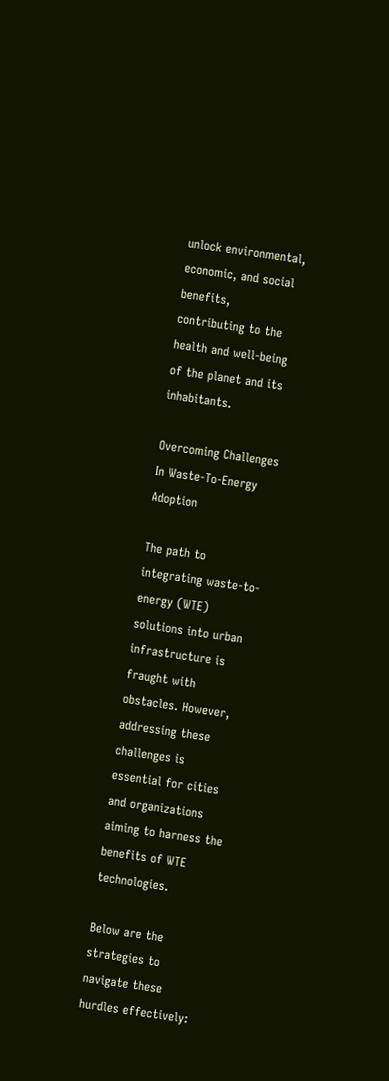unlock environmental, economic, and social benefits, contributing to the health and well-being of the planet and its inhabitants.

Overcoming Challenges In Waste-To-Energy Adoption

The path to integrating waste-to-energy (WTE) solutions into urban infrastructure is fraught with obstacles. However, addressing these challenges is essential for cities and organizations aiming to harness the benefits of WTE technologies.

Below are the strategies to navigate these hurdles effectively: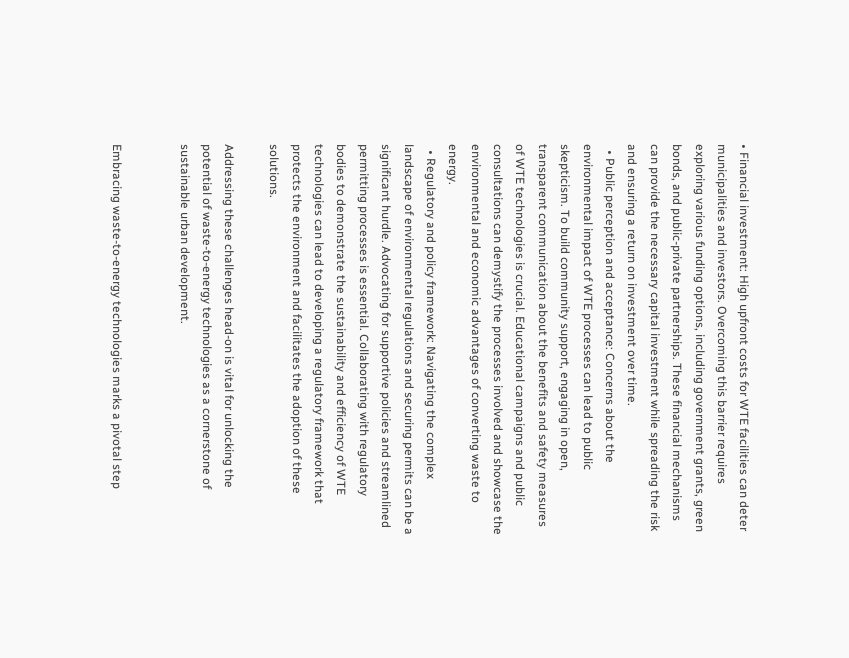• Financial investment: High upfront costs for WTE facilities can deter municipalities and investors. Overcoming this barrier requires exploring various funding options, including government grants, green bonds, and public-private partnerships. These financial mechanisms can provide the necessary capital investment while spreading the risk and ensuring a return on investment over time.
  • Public perception and acceptance: Concerns about the environmental impact of WTE processes can lead to public skepticism. To build community support, engaging in open, transparent communication about the benefits and safety measures of WTE technologies is crucial. Educational campaigns and public consultations can demystify the processes involved and showcase the environmental and economic advantages of converting waste to energy.
  • Regulatory and policy framework: Navigating the complex landscape of environmental regulations and securing permits can be a significant hurdle. Advocating for supportive policies and streamlined permitting processes is essential. Collaborating with regulatory bodies to demonstrate the sustainability and efficiency of WTE technologies can lead to developing a regulatory framework that protects the environment and facilitates the adoption of these solutions.

Addressing these challenges head-on is vital for unlocking the potential of waste-to-energy technologies as a cornerstone of sustainable urban development.


Embracing waste-to-energy technologies marks a pivotal step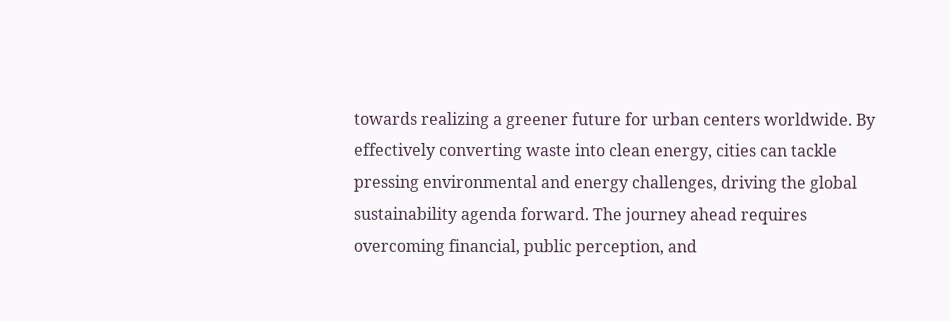towards realizing a greener future for urban centers worldwide. By effectively converting waste into clean energy, cities can tackle pressing environmental and energy challenges, driving the global sustainability agenda forward. The journey ahead requires overcoming financial, public perception, and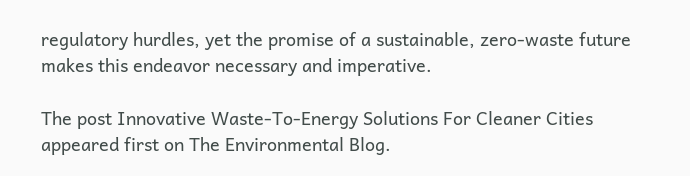regulatory hurdles, yet the promise of a sustainable, zero-waste future makes this endeavor necessary and imperative.

The post Innovative Waste-To-Energy Solutions For Cleaner Cities appeared first on The Environmental Blog.